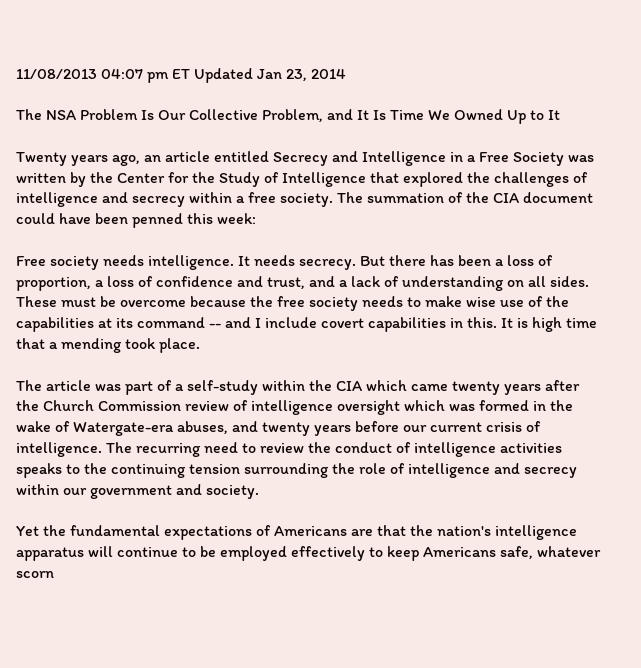11/08/2013 04:07 pm ET Updated Jan 23, 2014

The NSA Problem Is Our Collective Problem, and It Is Time We Owned Up to It

Twenty years ago, an article entitled Secrecy and Intelligence in a Free Society was written by the Center for the Study of Intelligence that explored the challenges of intelligence and secrecy within a free society. The summation of the CIA document could have been penned this week:

Free society needs intelligence. It needs secrecy. But there has been a loss of proportion, a loss of confidence and trust, and a lack of understanding on all sides. These must be overcome because the free society needs to make wise use of the capabilities at its command -- and I include covert capabilities in this. It is high time that a mending took place.

The article was part of a self-study within the CIA which came twenty years after the Church Commission review of intelligence oversight which was formed in the wake of Watergate-era abuses, and twenty years before our current crisis of intelligence. The recurring need to review the conduct of intelligence activities speaks to the continuing tension surrounding the role of intelligence and secrecy within our government and society.

Yet the fundamental expectations of Americans are that the nation's intelligence apparatus will continue to be employed effectively to keep Americans safe, whatever scorn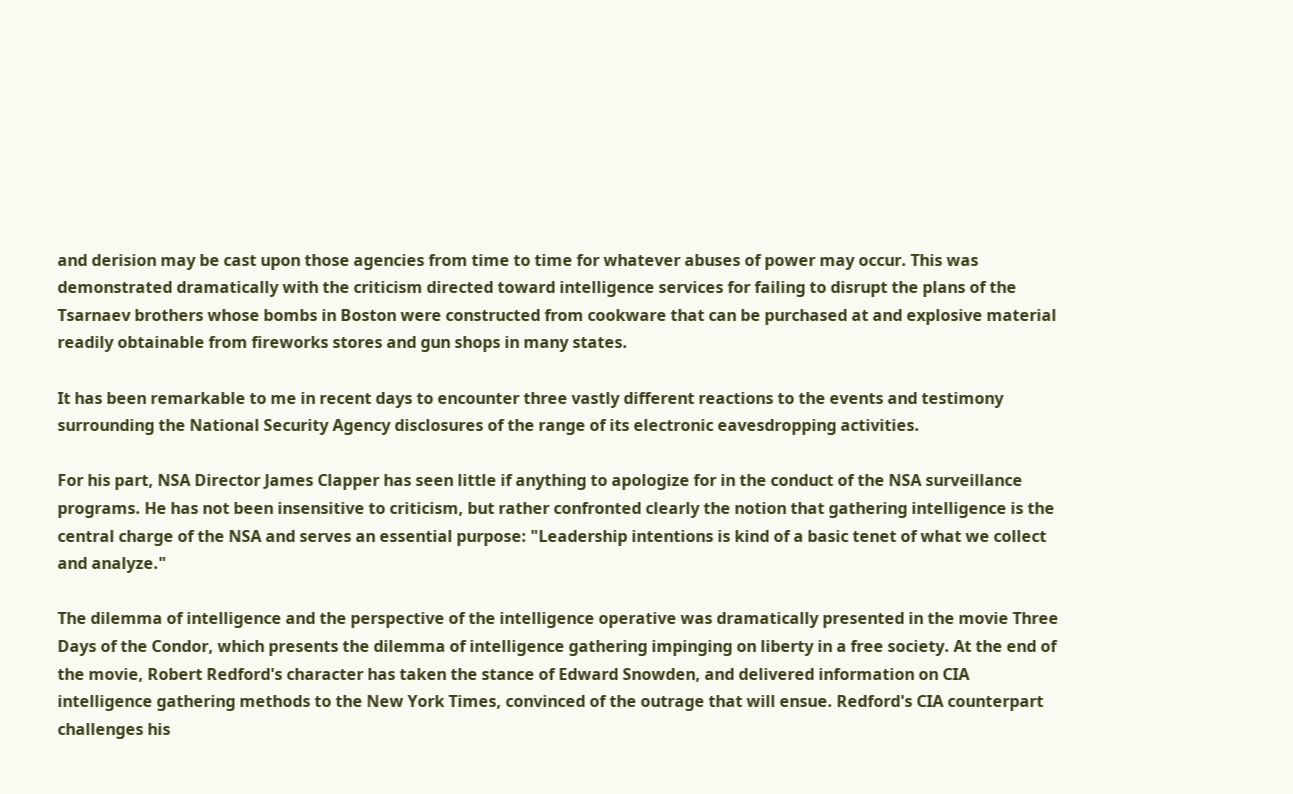and derision may be cast upon those agencies from time to time for whatever abuses of power may occur. This was demonstrated dramatically with the criticism directed toward intelligence services for failing to disrupt the plans of the Tsarnaev brothers whose bombs in Boston were constructed from cookware that can be purchased at and explosive material readily obtainable from fireworks stores and gun shops in many states.

It has been remarkable to me in recent days to encounter three vastly different reactions to the events and testimony surrounding the National Security Agency disclosures of the range of its electronic eavesdropping activities.

For his part, NSA Director James Clapper has seen little if anything to apologize for in the conduct of the NSA surveillance programs. He has not been insensitive to criticism, but rather confronted clearly the notion that gathering intelligence is the central charge of the NSA and serves an essential purpose: "Leadership intentions is kind of a basic tenet of what we collect and analyze."

The dilemma of intelligence and the perspective of the intelligence operative was dramatically presented in the movie Three Days of the Condor, which presents the dilemma of intelligence gathering impinging on liberty in a free society. At the end of the movie, Robert Redford's character has taken the stance of Edward Snowden, and delivered information on CIA intelligence gathering methods to the New York Times, convinced of the outrage that will ensue. Redford's CIA counterpart challenges his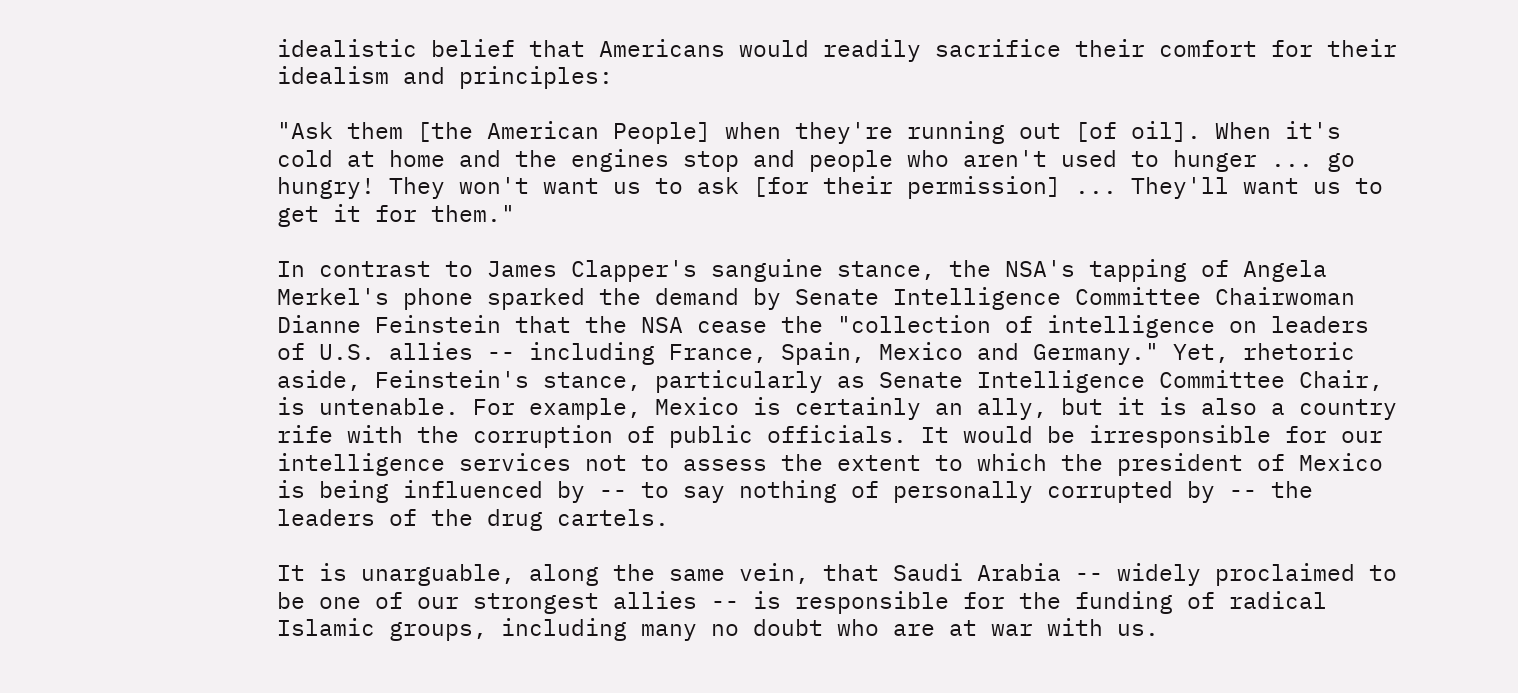idealistic belief that Americans would readily sacrifice their comfort for their idealism and principles:

"Ask them [the American People] when they're running out [of oil]. When it's cold at home and the engines stop and people who aren't used to hunger ... go hungry! They won't want us to ask [for their permission] ... They'll want us to get it for them."

In contrast to James Clapper's sanguine stance, the NSA's tapping of Angela Merkel's phone sparked the demand by Senate Intelligence Committee Chairwoman Dianne Feinstein that the NSA cease the "collection of intelligence on leaders of U.S. allies -- including France, Spain, Mexico and Germany." Yet, rhetoric aside, Feinstein's stance, particularly as Senate Intelligence Committee Chair, is untenable. For example, Mexico is certainly an ally, but it is also a country rife with the corruption of public officials. It would be irresponsible for our intelligence services not to assess the extent to which the president of Mexico is being influenced by -- to say nothing of personally corrupted by -- the leaders of the drug cartels.

It is unarguable, along the same vein, that Saudi Arabia -- widely proclaimed to be one of our strongest allies -- is responsible for the funding of radical Islamic groups, including many no doubt who are at war with us.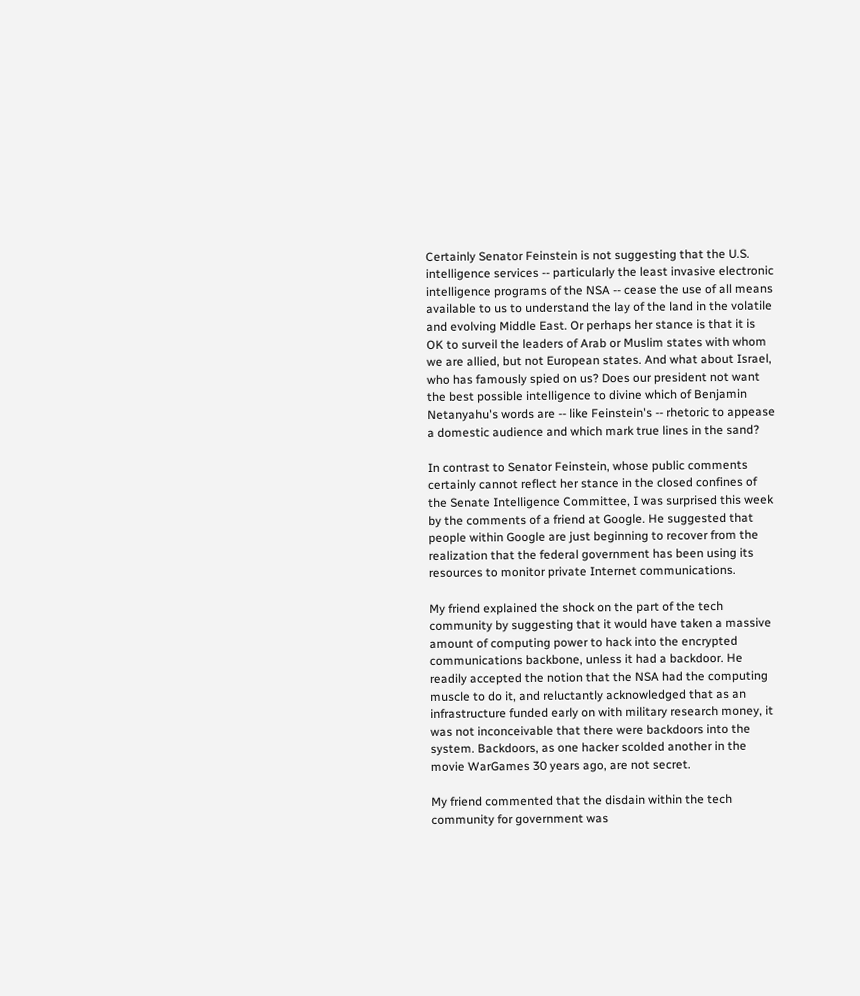Certainly Senator Feinstein is not suggesting that the U.S. intelligence services -- particularly the least invasive electronic intelligence programs of the NSA -- cease the use of all means available to us to understand the lay of the land in the volatile and evolving Middle East. Or perhaps her stance is that it is OK to surveil the leaders of Arab or Muslim states with whom we are allied, but not European states. And what about Israel, who has famously spied on us? Does our president not want the best possible intelligence to divine which of Benjamin Netanyahu's words are -- like Feinstein's -- rhetoric to appease a domestic audience and which mark true lines in the sand?

In contrast to Senator Feinstein, whose public comments certainly cannot reflect her stance in the closed confines of the Senate Intelligence Committee, I was surprised this week by the comments of a friend at Google. He suggested that people within Google are just beginning to recover from the realization that the federal government has been using its resources to monitor private Internet communications.

My friend explained the shock on the part of the tech community by suggesting that it would have taken a massive amount of computing power to hack into the encrypted communications backbone, unless it had a backdoor. He readily accepted the notion that the NSA had the computing muscle to do it, and reluctantly acknowledged that as an infrastructure funded early on with military research money, it was not inconceivable that there were backdoors into the system. Backdoors, as one hacker scolded another in the movie WarGames 30 years ago, are not secret.

My friend commented that the disdain within the tech community for government was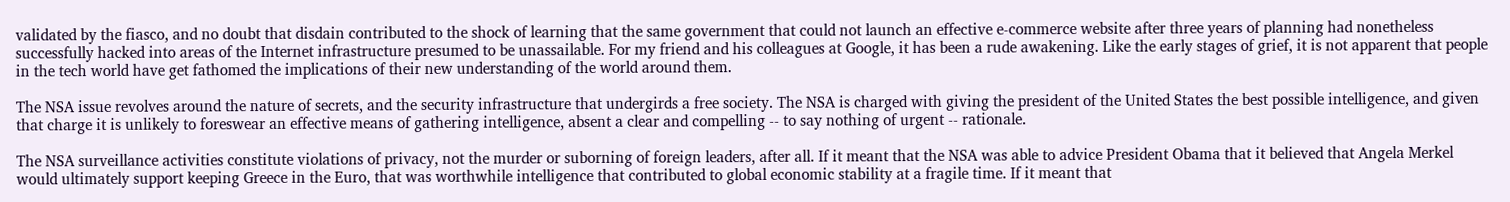validated by the fiasco, and no doubt that disdain contributed to the shock of learning that the same government that could not launch an effective e-commerce website after three years of planning had nonetheless successfully hacked into areas of the Internet infrastructure presumed to be unassailable. For my friend and his colleagues at Google, it has been a rude awakening. Like the early stages of grief, it is not apparent that people in the tech world have get fathomed the implications of their new understanding of the world around them.

The NSA issue revolves around the nature of secrets, and the security infrastructure that undergirds a free society. The NSA is charged with giving the president of the United States the best possible intelligence, and given that charge it is unlikely to foreswear an effective means of gathering intelligence, absent a clear and compelling -- to say nothing of urgent -- rationale.

The NSA surveillance activities constitute violations of privacy, not the murder or suborning of foreign leaders, after all. If it meant that the NSA was able to advice President Obama that it believed that Angela Merkel would ultimately support keeping Greece in the Euro, that was worthwhile intelligence that contributed to global economic stability at a fragile time. If it meant that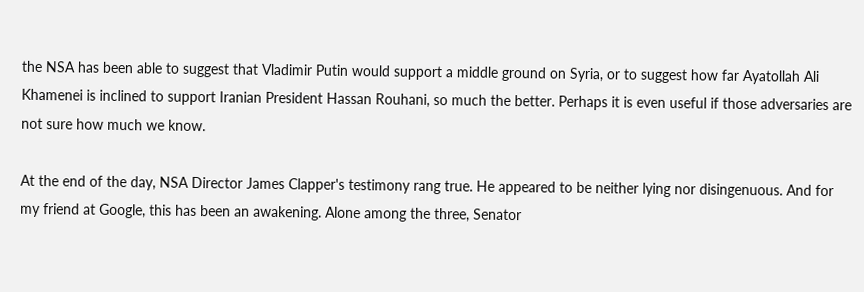the NSA has been able to suggest that Vladimir Putin would support a middle ground on Syria, or to suggest how far Ayatollah Ali Khamenei is inclined to support Iranian President Hassan Rouhani, so much the better. Perhaps it is even useful if those adversaries are not sure how much we know.

At the end of the day, NSA Director James Clapper's testimony rang true. He appeared to be neither lying nor disingenuous. And for my friend at Google, this has been an awakening. Alone among the three, Senator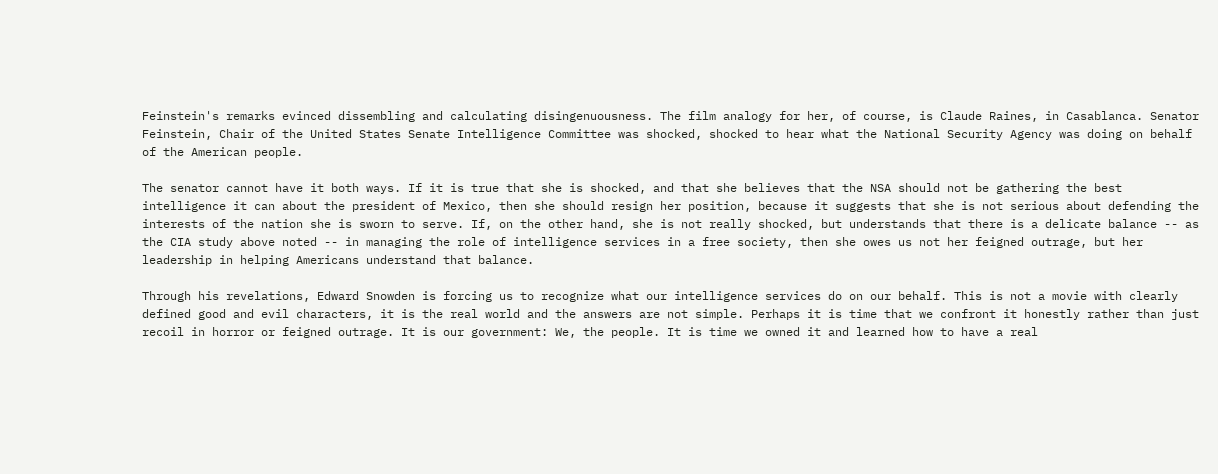Feinstein's remarks evinced dissembling and calculating disingenuousness. The film analogy for her, of course, is Claude Raines, in Casablanca. Senator Feinstein, Chair of the United States Senate Intelligence Committee was shocked, shocked to hear what the National Security Agency was doing on behalf of the American people.

The senator cannot have it both ways. If it is true that she is shocked, and that she believes that the NSA should not be gathering the best intelligence it can about the president of Mexico, then she should resign her position, because it suggests that she is not serious about defending the interests of the nation she is sworn to serve. If, on the other hand, she is not really shocked, but understands that there is a delicate balance -- as the CIA study above noted -- in managing the role of intelligence services in a free society, then she owes us not her feigned outrage, but her leadership in helping Americans understand that balance.

Through his revelations, Edward Snowden is forcing us to recognize what our intelligence services do on our behalf. This is not a movie with clearly defined good and evil characters, it is the real world and the answers are not simple. Perhaps it is time that we confront it honestly rather than just recoil in horror or feigned outrage. It is our government: We, the people. It is time we owned it and learned how to have a real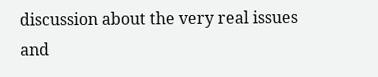discussion about the very real issues and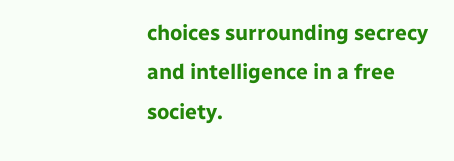choices surrounding secrecy and intelligence in a free society.